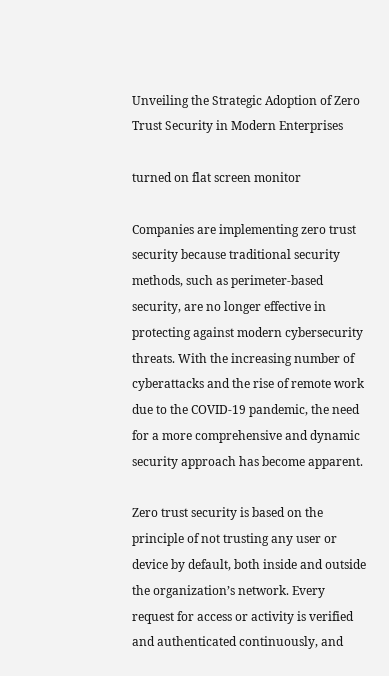Unveiling the Strategic Adoption of Zero Trust Security in Modern Enterprises

turned on flat screen monitor

Companies are implementing zero trust security because traditional security methods, such as perimeter-based security, are no longer effective in protecting against modern cybersecurity threats. With the increasing number of cyberattacks and the rise of remote work due to the COVID-19 pandemic, the need for a more comprehensive and dynamic security approach has become apparent.

Zero trust security is based on the principle of not trusting any user or device by default, both inside and outside the organization’s network. Every request for access or activity is verified and authenticated continuously, and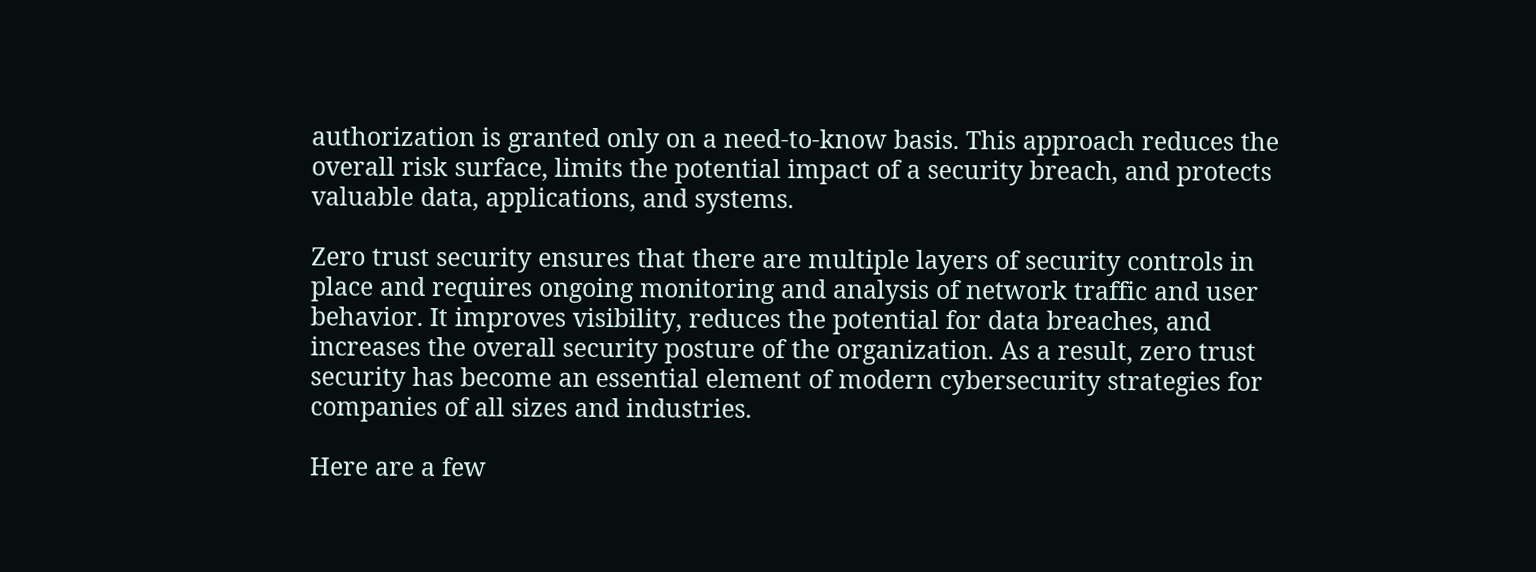authorization is granted only on a need-to-know basis. This approach reduces the overall risk surface, limits the potential impact of a security breach, and protects valuable data, applications, and systems.

Zero trust security ensures that there are multiple layers of security controls in place and requires ongoing monitoring and analysis of network traffic and user behavior. It improves visibility, reduces the potential for data breaches, and increases the overall security posture of the organization. As a result, zero trust security has become an essential element of modern cybersecurity strategies for companies of all sizes and industries.

Here are a few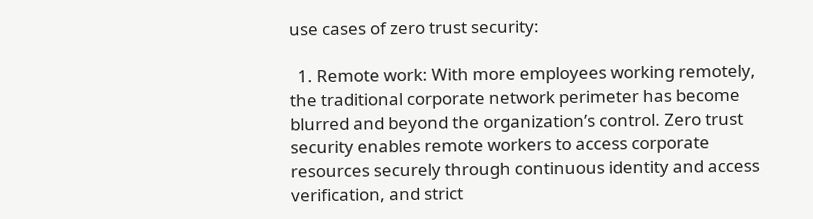use cases of zero trust security:

  1. Remote work: With more employees working remotely, the traditional corporate network perimeter has become blurred and beyond the organization’s control. Zero trust security enables remote workers to access corporate resources securely through continuous identity and access verification, and strict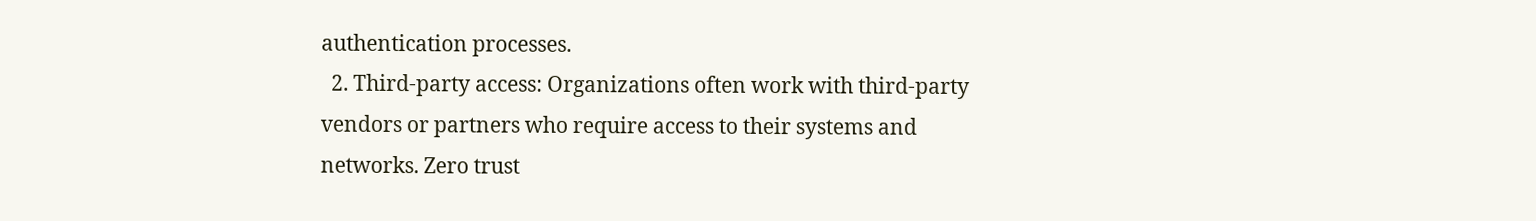authentication processes.
  2. Third-party access: Organizations often work with third-party vendors or partners who require access to their systems and networks. Zero trust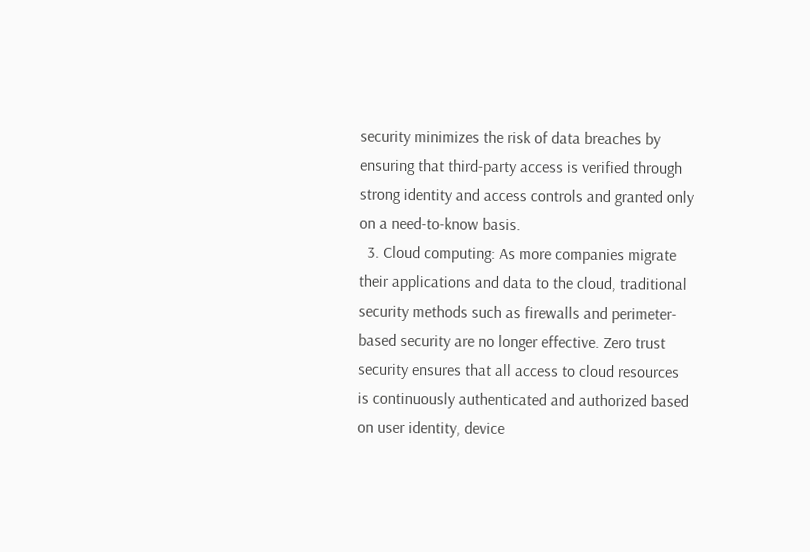security minimizes the risk of data breaches by ensuring that third-party access is verified through strong identity and access controls and granted only on a need-to-know basis.
  3. Cloud computing: As more companies migrate their applications and data to the cloud, traditional security methods such as firewalls and perimeter-based security are no longer effective. Zero trust security ensures that all access to cloud resources is continuously authenticated and authorized based on user identity, device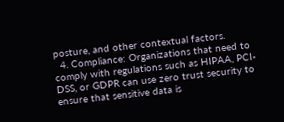posture, and other contextual factors.
  4. Compliance: Organizations that need to comply with regulations such as HIPAA, PCI-DSS, or GDPR can use zero trust security to ensure that sensitive data is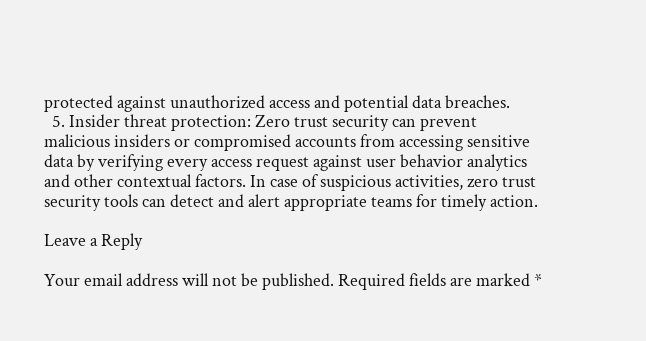protected against unauthorized access and potential data breaches.
  5. Insider threat protection: Zero trust security can prevent malicious insiders or compromised accounts from accessing sensitive data by verifying every access request against user behavior analytics and other contextual factors. In case of suspicious activities, zero trust security tools can detect and alert appropriate teams for timely action.

Leave a Reply

Your email address will not be published. Required fields are marked *